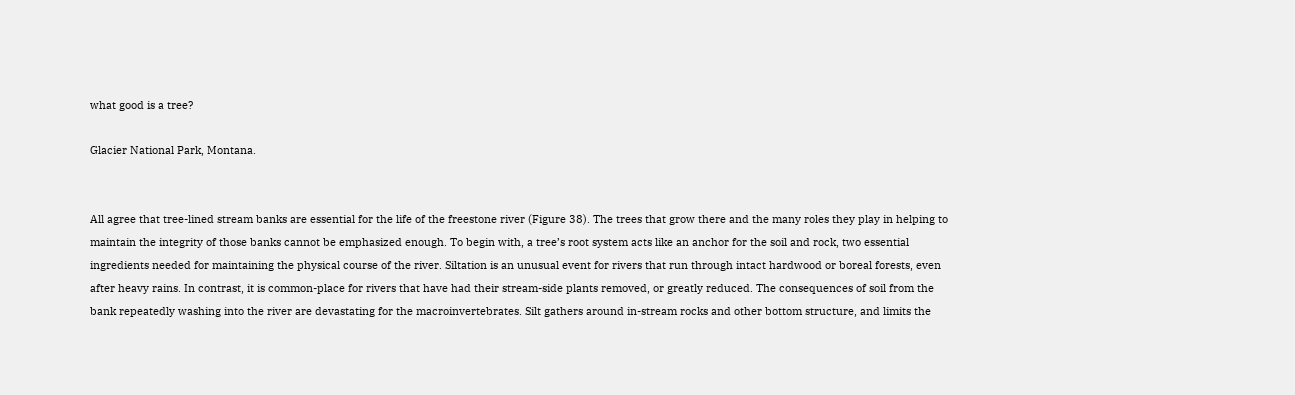what good is a tree?

Glacier National Park, Montana.


All agree that tree-lined stream banks are essential for the life of the freestone river (Figure 38). The trees that grow there and the many roles they play in helping to maintain the integrity of those banks cannot be emphasized enough. To begin with, a tree’s root system acts like an anchor for the soil and rock, two essential ingredients needed for maintaining the physical course of the river. Siltation is an unusual event for rivers that run through intact hardwood or boreal forests, even after heavy rains. In contrast, it is common-place for rivers that have had their stream-side plants removed, or greatly reduced. The consequences of soil from the bank repeatedly washing into the river are devastating for the macroinvertebrates. Silt gathers around in-stream rocks and other bottom structure, and limits the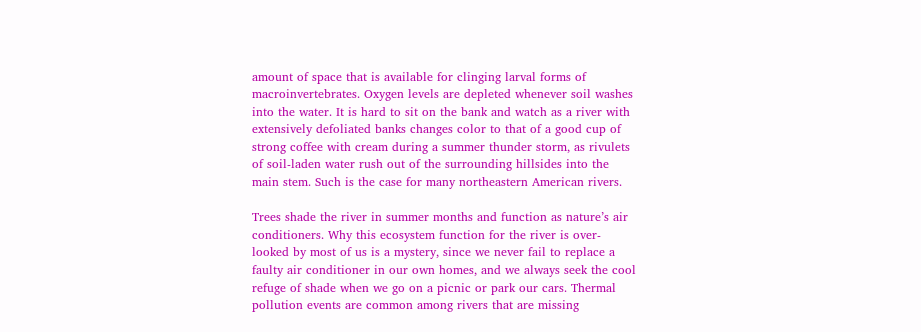amount of space that is available for clinging larval forms of macroinvertebrates. Oxygen levels are depleted whenever soil washes into the water. It is hard to sit on the bank and watch as a river with extensively defoliated banks changes color to that of a good cup of strong coffee with cream during a summer thunder storm, as rivulets of soil-laden water rush out of the surrounding hillsides into the main stem. Such is the case for many northeastern American rivers.

Trees shade the river in summer months and function as nature’s air conditioners. Why this ecosystem function for the river is over-looked by most of us is a mystery, since we never fail to replace a faulty air conditioner in our own homes, and we always seek the cool refuge of shade when we go on a picnic or park our cars. Thermal pollution events are common among rivers that are missing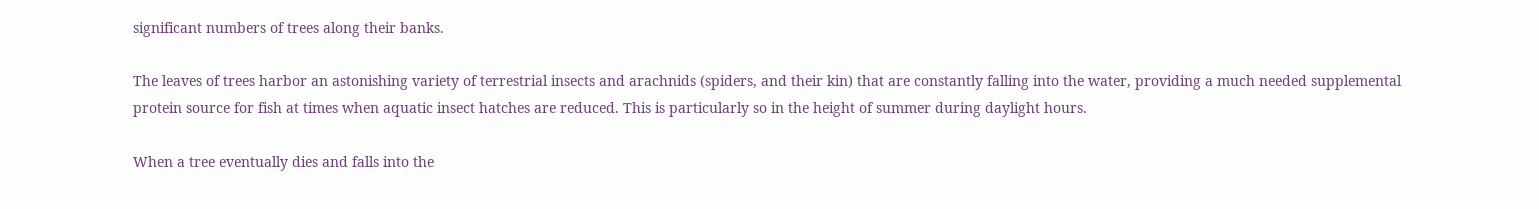significant numbers of trees along their banks.

The leaves of trees harbor an astonishing variety of terrestrial insects and arachnids (spiders, and their kin) that are constantly falling into the water, providing a much needed supplemental protein source for fish at times when aquatic insect hatches are reduced. This is particularly so in the height of summer during daylight hours.

When a tree eventually dies and falls into the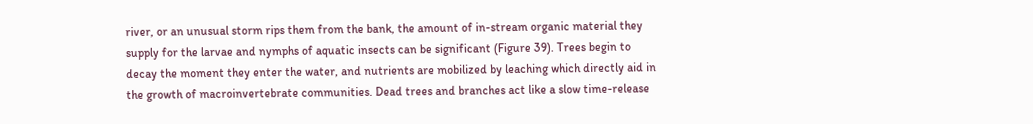river, or an unusual storm rips them from the bank, the amount of in-stream organic material they supply for the larvae and nymphs of aquatic insects can be significant (Figure 39). Trees begin to decay the moment they enter the water, and nutrients are mobilized by leaching which directly aid in the growth of macroinvertebrate communities. Dead trees and branches act like a slow time-release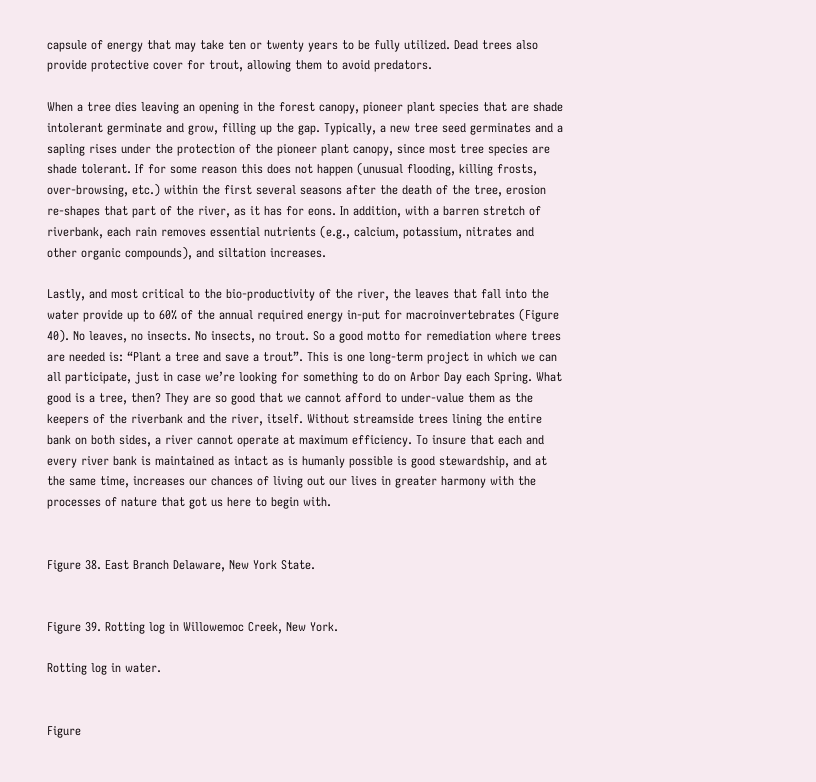capsule of energy that may take ten or twenty years to be fully utilized. Dead trees also provide protective cover for trout, allowing them to avoid predators.

When a tree dies leaving an opening in the forest canopy, pioneer plant species that are shade intolerant germinate and grow, filling up the gap. Typically, a new tree seed germinates and a sapling rises under the protection of the pioneer plant canopy, since most tree species are shade tolerant. If for some reason this does not happen (unusual flooding, killing frosts, over-browsing, etc.) within the first several seasons after the death of the tree, erosion re-shapes that part of the river, as it has for eons. In addition, with a barren stretch of riverbank, each rain removes essential nutrients (e.g., calcium, potassium, nitrates and other organic compounds), and siltation increases.

Lastly, and most critical to the bio-productivity of the river, the leaves that fall into the water provide up to 60% of the annual required energy in-put for macroinvertebrates (Figure 40). No leaves, no insects. No insects, no trout. So a good motto for remediation where trees are needed is: “Plant a tree and save a trout”. This is one long-term project in which we can all participate, just in case we’re looking for something to do on Arbor Day each Spring. What good is a tree, then? They are so good that we cannot afford to under-value them as the keepers of the riverbank and the river, itself. Without streamside trees lining the entire bank on both sides, a river cannot operate at maximum efficiency. To insure that each and every river bank is maintained as intact as is humanly possible is good stewardship, and at the same time, increases our chances of living out our lives in greater harmony with the processes of nature that got us here to begin with.


Figure 38. East Branch Delaware, New York State.


Figure 39. Rotting log in Willowemoc Creek, New York.

Rotting log in water.


Figure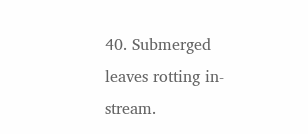40. Submerged leaves rotting in-stream.